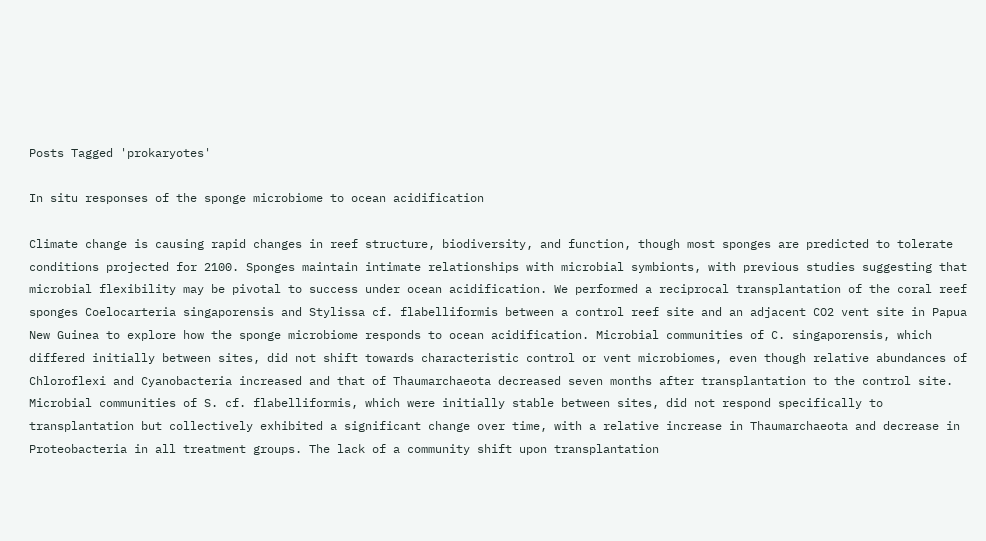Posts Tagged 'prokaryotes'

In situ responses of the sponge microbiome to ocean acidification

Climate change is causing rapid changes in reef structure, biodiversity, and function, though most sponges are predicted to tolerate conditions projected for 2100. Sponges maintain intimate relationships with microbial symbionts, with previous studies suggesting that microbial flexibility may be pivotal to success under ocean acidification. We performed a reciprocal transplantation of the coral reef sponges Coelocarteria singaporensis and Stylissa cf. flabelliformis between a control reef site and an adjacent CO2 vent site in Papua New Guinea to explore how the sponge microbiome responds to ocean acidification. Microbial communities of C. singaporensis, which differed initially between sites, did not shift towards characteristic control or vent microbiomes, even though relative abundances of Chloroflexi and Cyanobacteria increased and that of Thaumarchaeota decreased seven months after transplantation to the control site. Microbial communities of S. cf. flabelliformis, which were initially stable between sites, did not respond specifically to transplantation but collectively exhibited a significant change over time, with a relative increase in Thaumarchaeota and decrease in Proteobacteria in all treatment groups. The lack of a community shift upon transplantation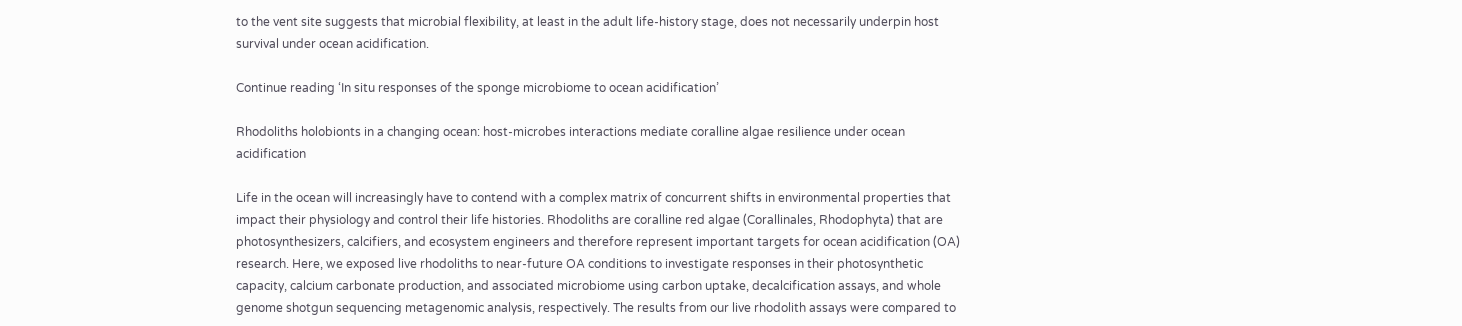to the vent site suggests that microbial flexibility, at least in the adult life-history stage, does not necessarily underpin host survival under ocean acidification.

Continue reading ‘In situ responses of the sponge microbiome to ocean acidification’

Rhodoliths holobionts in a changing ocean: host-microbes interactions mediate coralline algae resilience under ocean acidification

Life in the ocean will increasingly have to contend with a complex matrix of concurrent shifts in environmental properties that impact their physiology and control their life histories. Rhodoliths are coralline red algae (Corallinales, Rhodophyta) that are photosynthesizers, calcifiers, and ecosystem engineers and therefore represent important targets for ocean acidification (OA) research. Here, we exposed live rhodoliths to near-future OA conditions to investigate responses in their photosynthetic capacity, calcium carbonate production, and associated microbiome using carbon uptake, decalcification assays, and whole genome shotgun sequencing metagenomic analysis, respectively. The results from our live rhodolith assays were compared to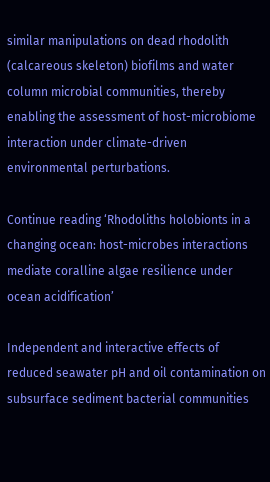similar manipulations on dead rhodolith (calcareous skeleton) biofilms and water column microbial communities, thereby enabling the assessment of host-microbiome interaction under climate-driven environmental perturbations.

Continue reading ‘Rhodoliths holobionts in a changing ocean: host-microbes interactions mediate coralline algae resilience under ocean acidification’

Independent and interactive effects of reduced seawater pH and oil contamination on subsurface sediment bacterial communities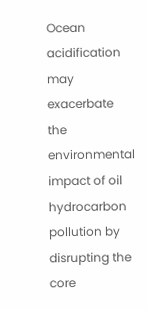Ocean acidification may exacerbate the environmental impact of oil hydrocarbon pollution by disrupting the core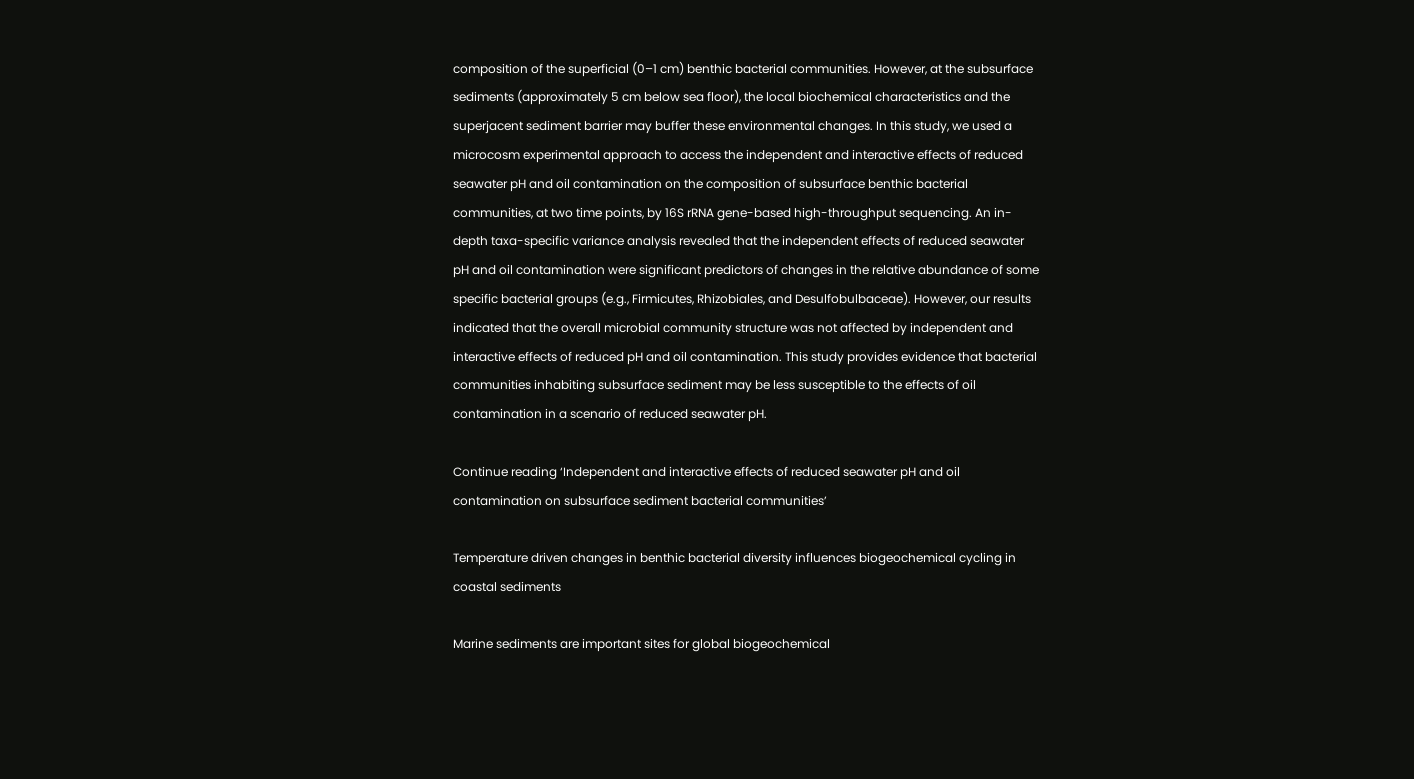composition of the superficial (0–1 cm) benthic bacterial communities. However, at the subsurface sediments (approximately 5 cm below sea floor), the local biochemical characteristics and the superjacent sediment barrier may buffer these environmental changes. In this study, we used a microcosm experimental approach to access the independent and interactive effects of reduced seawater pH and oil contamination on the composition of subsurface benthic bacterial communities, at two time points, by 16S rRNA gene-based high-throughput sequencing. An in-depth taxa-specific variance analysis revealed that the independent effects of reduced seawater pH and oil contamination were significant predictors of changes in the relative abundance of some specific bacterial groups (e.g., Firmicutes, Rhizobiales, and Desulfobulbaceae). However, our results indicated that the overall microbial community structure was not affected by independent and interactive effects of reduced pH and oil contamination. This study provides evidence that bacterial communities inhabiting subsurface sediment may be less susceptible to the effects of oil contamination in a scenario of reduced seawater pH.

Continue reading ‘Independent and interactive effects of reduced seawater pH and oil contamination on subsurface sediment bacterial communities’

Temperature driven changes in benthic bacterial diversity influences biogeochemical cycling in coastal sediments

Marine sediments are important sites for global biogeochemical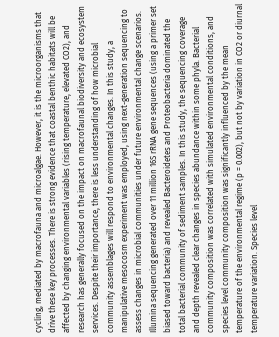cycling, mediated by macrofauna and microalgae. However, it is the microorganisms that drive these key processes. There is strong evidence that coastal benthic habitats will be affected by changing environmental variables (rising temperature, elevated CO2), and research has generally focused on the impact on macrofaunal biodiversity and ecosystem services. Despite their importance, there is less understanding of how microbial community assemblages will respond to environmental changes. In this study, a manipulative mesocosm experiment was employed, using next-generation sequencing to assess changes in microbial communities under future environmental change scenarios. Illumina sequencing generated over 11 million 16S rRNA gene sequences (using a primer set biased toward bacteria) and revealed Bacteroidetes and Proteobacteria dominated the total bacterial community of sediment samples. In this study, the sequencing coverage and depth revealed clear changes in species abundance within some phyla. Bacterial community composition was correlated with simulated environmental conditions, and species level community composition was significantly influenced by the mean temperature of the environmental regime (p = 0.002), but not by variation in CO2 or diurnal temperature variation. Species level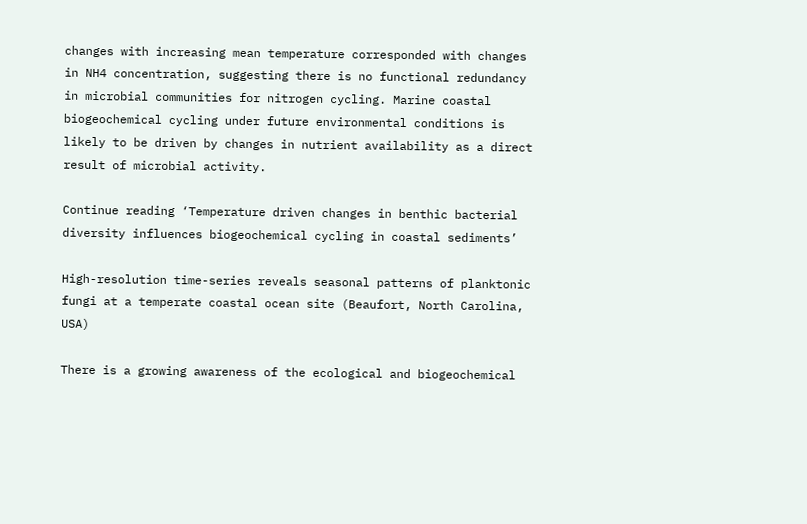changes with increasing mean temperature corresponded with changes in NH4 concentration, suggesting there is no functional redundancy in microbial communities for nitrogen cycling. Marine coastal biogeochemical cycling under future environmental conditions is likely to be driven by changes in nutrient availability as a direct result of microbial activity.

Continue reading ‘Temperature driven changes in benthic bacterial diversity influences biogeochemical cycling in coastal sediments’

High-resolution time-series reveals seasonal patterns of planktonic fungi at a temperate coastal ocean site (Beaufort, North Carolina, USA)

There is a growing awareness of the ecological and biogeochemical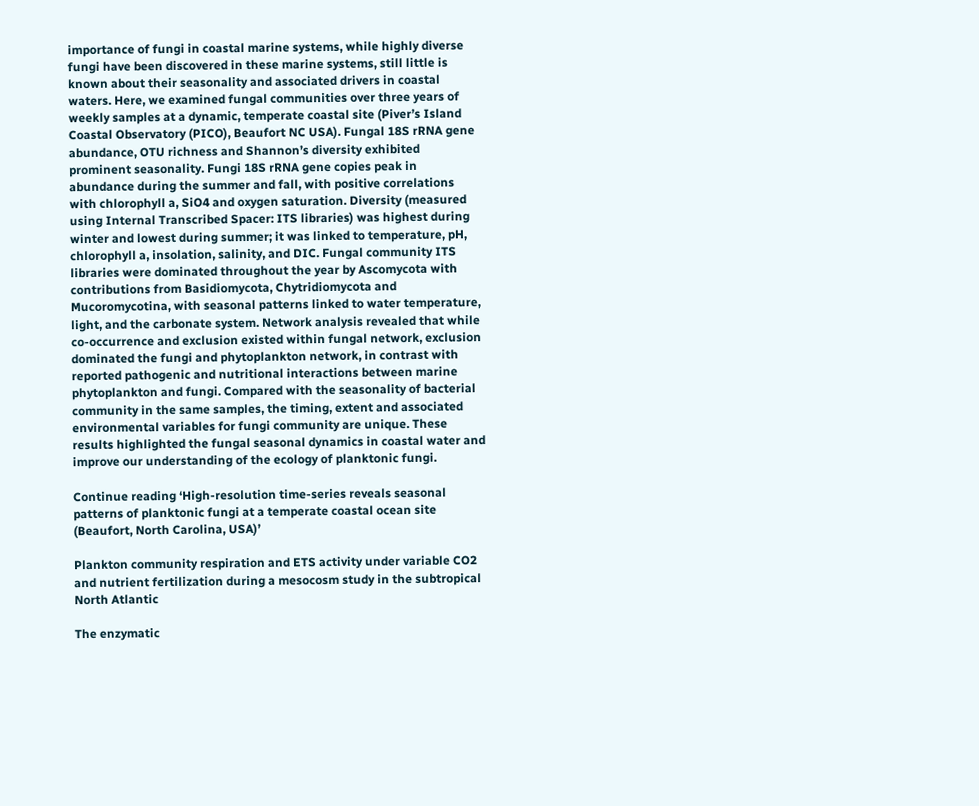importance of fungi in coastal marine systems, while highly diverse fungi have been discovered in these marine systems, still little is known about their seasonality and associated drivers in coastal waters. Here, we examined fungal communities over three years of weekly samples at a dynamic, temperate coastal site (Piver’s Island Coastal Observatory (PICO), Beaufort NC USA). Fungal 18S rRNA gene abundance, OTU richness and Shannon’s diversity exhibited prominent seasonality. Fungi 18S rRNA gene copies peak in abundance during the summer and fall, with positive correlations with chlorophyll a, SiO4 and oxygen saturation. Diversity (measured using Internal Transcribed Spacer: ITS libraries) was highest during winter and lowest during summer; it was linked to temperature, pH, chlorophyll a, insolation, salinity, and DIC. Fungal community ITS libraries were dominated throughout the year by Ascomycota with contributions from Basidiomycota, Chytridiomycota and Mucoromycotina, with seasonal patterns linked to water temperature, light, and the carbonate system. Network analysis revealed that while co-occurrence and exclusion existed within fungal network, exclusion dominated the fungi and phytoplankton network, in contrast with reported pathogenic and nutritional interactions between marine phytoplankton and fungi. Compared with the seasonality of bacterial community in the same samples, the timing, extent and associated environmental variables for fungi community are unique. These results highlighted the fungal seasonal dynamics in coastal water and improve our understanding of the ecology of planktonic fungi.

Continue reading ‘High-resolution time-series reveals seasonal patterns of planktonic fungi at a temperate coastal ocean site (Beaufort, North Carolina, USA)’

Plankton community respiration and ETS activity under variable CO2 and nutrient fertilization during a mesocosm study in the subtropical North Atlantic

The enzymatic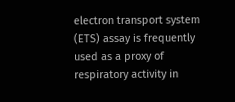electron transport system (ETS) assay is frequently used as a proxy of respiratory activity in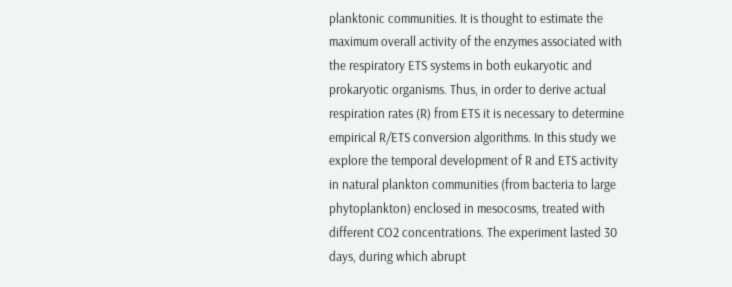planktonic communities. It is thought to estimate the maximum overall activity of the enzymes associated with the respiratory ETS systems in both eukaryotic and prokaryotic organisms. Thus, in order to derive actual respiration rates (R) from ETS it is necessary to determine empirical R/ETS conversion algorithms. In this study we explore the temporal development of R and ETS activity in natural plankton communities (from bacteria to large phytoplankton) enclosed in mesocosms, treated with different CO2 concentrations. The experiment lasted 30 days, during which abrupt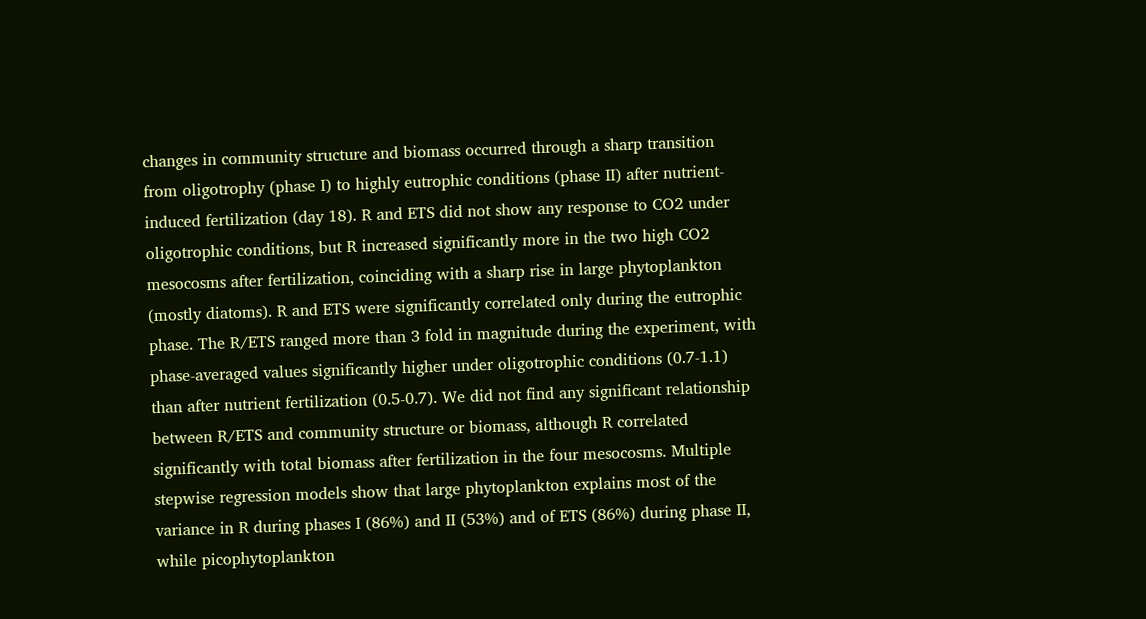changes in community structure and biomass occurred through a sharp transition from oligotrophy (phase I) to highly eutrophic conditions (phase II) after nutrient-induced fertilization (day 18). R and ETS did not show any response to CO2 under oligotrophic conditions, but R increased significantly more in the two high CO2 mesocosms after fertilization, coinciding with a sharp rise in large phytoplankton (mostly diatoms). R and ETS were significantly correlated only during the eutrophic phase. The R/ETS ranged more than 3 fold in magnitude during the experiment, with phase-averaged values significantly higher under oligotrophic conditions (0.7-1.1) than after nutrient fertilization (0.5-0.7). We did not find any significant relationship between R/ETS and community structure or biomass, although R correlated significantly with total biomass after fertilization in the four mesocosms. Multiple stepwise regression models show that large phytoplankton explains most of the variance in R during phases I (86%) and II (53%) and of ETS (86%) during phase II, while picophytoplankton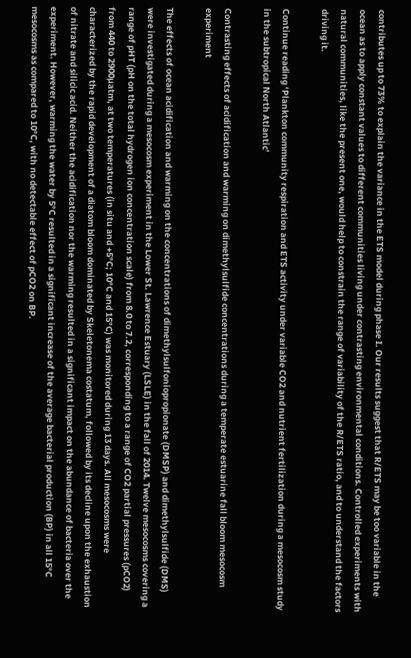contributes up to 73% to explain the variance in the ETS model during phase I. Our results suggest that R/ETS may be too variable in the ocean as to apply constant values to different communities living under contrasting environmental conditions. Controlled experiments with natural communities, like the present one, would help to constrain the range of variability of the R/ETS ratio, and to understand the factors driving it.

Continue reading ‘Plankton community respiration and ETS activity under variable CO2 and nutrient fertilization during a mesocosm study in the subtropical North Atlantic’

Contrasting effects of acidification and warming on dimethylsulfide concentrations during a temperate estuarine fall bloom mesocosm experiment

The effects of ocean acidification and warming on the concentrations of dimethylsulfoniopropionate (DMSP) and dimethylsulfide (DMS) were investigated during a mesocosm experiment in the Lower St. Lawrence Estuary (LSLE) in the fall of 2014. Twelve mesocosms covering a range of pHT (pH on the total hydrogen ion concentration scale) from 8.0 to 7.2, corresponding to a range of CO2 partial pressures (pCO2) from 440 to 2900µatm, at two temperatures (in situ and +5°C; 10°C and 15°C) was monitored during 13 days. All mesocosms were characterized by the rapid development of a diatom bloom dominated by Skeletonema costatum, followed by its decline upon the exhaustion of nitrate and silicic acid. Neither the acidification nor the warming resulted in a significant impact on the abundance of bacteria over the experiment. However, warming the water by 5°C resulted in a significant increase of the average bacterial production (BP) in all 15°C mesocosms as compared to 10°C, with no detectable effect of pCO2 on BP.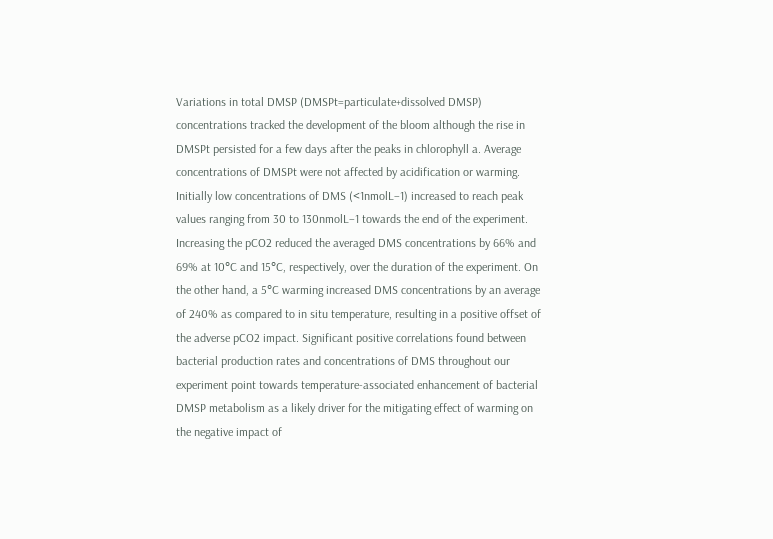Variations in total DMSP (DMSPt=particulate+dissolved DMSP) concentrations tracked the development of the bloom although the rise in DMSPt persisted for a few days after the peaks in chlorophyll a. Average concentrations of DMSPt were not affected by acidification or warming. Initially low concentrations of DMS (<1nmolL−1) increased to reach peak values ranging from 30 to 130nmolL−1 towards the end of the experiment. Increasing the pCO2 reduced the averaged DMS concentrations by 66% and 69% at 10°C and 15°C, respectively, over the duration of the experiment. On the other hand, a 5°C warming increased DMS concentrations by an average of 240% as compared to in situ temperature, resulting in a positive offset of the adverse pCO2 impact. Significant positive correlations found between bacterial production rates and concentrations of DMS throughout our experiment point towards temperature-associated enhancement of bacterial DMSP metabolism as a likely driver for the mitigating effect of warming on the negative impact of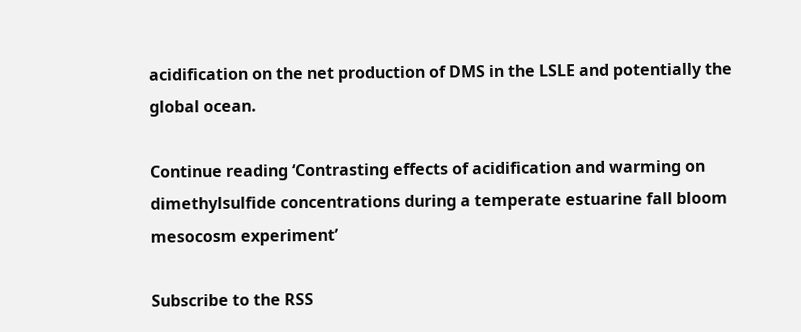acidification on the net production of DMS in the LSLE and potentially the global ocean.

Continue reading ‘Contrasting effects of acidification and warming on dimethylsulfide concentrations during a temperate estuarine fall bloom mesocosm experiment’

Subscribe to the RSS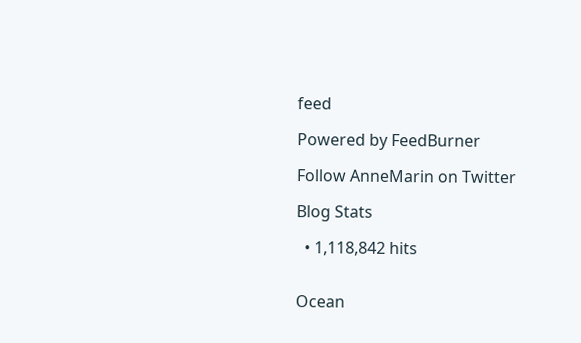feed

Powered by FeedBurner

Follow AnneMarin on Twitter

Blog Stats

  • 1,118,842 hits


Ocean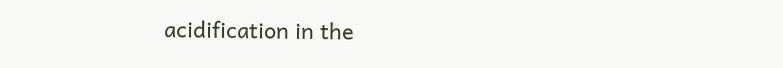acidification in the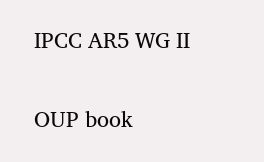IPCC AR5 WG II

OUP book